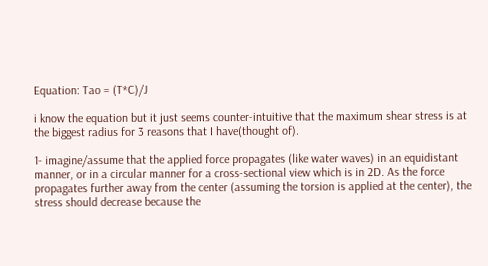Equation: Tao = (T*C)/J

i know the equation but it just seems counter-intuitive that the maximum shear stress is at the biggest radius for 3 reasons that I have(thought of).

1- imagine/assume that the applied force propagates (like water waves) in an equidistant manner, or in a circular manner for a cross-sectional view which is in 2D. As the force propagates further away from the center (assuming the torsion is applied at the center), the stress should decrease because the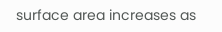surface area increases as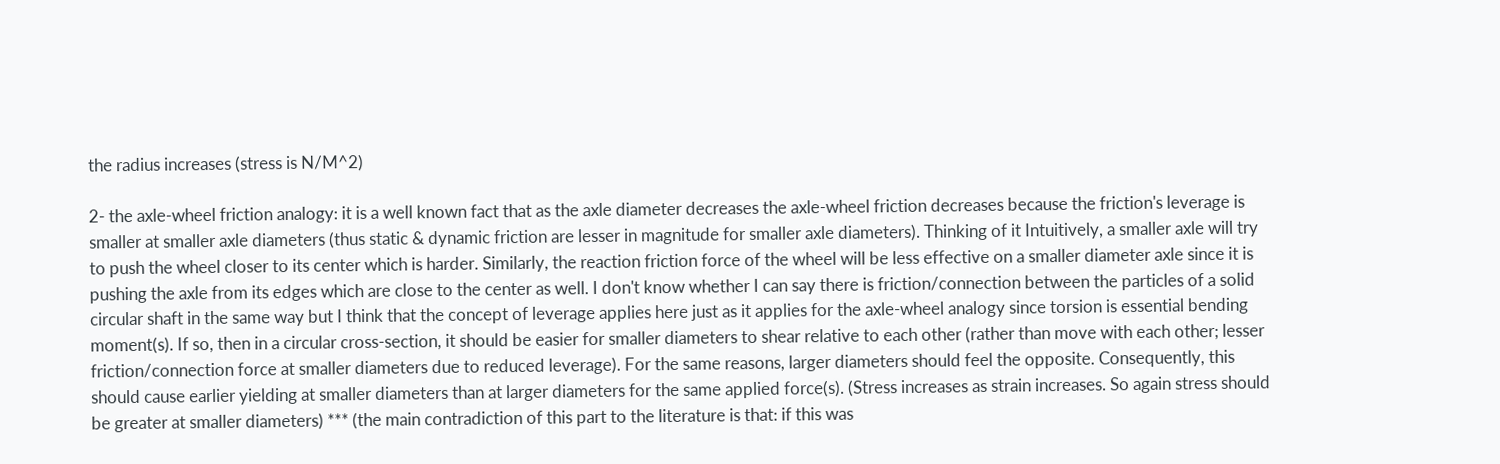the radius increases (stress is N/M^2)

2- the axle-wheel friction analogy: it is a well known fact that as the axle diameter decreases the axle-wheel friction decreases because the friction's leverage is smaller at smaller axle diameters (thus static & dynamic friction are lesser in magnitude for smaller axle diameters). Thinking of it Intuitively, a smaller axle will try to push the wheel closer to its center which is harder. Similarly, the reaction friction force of the wheel will be less effective on a smaller diameter axle since it is pushing the axle from its edges which are close to the center as well. I don't know whether I can say there is friction/connection between the particles of a solid circular shaft in the same way but I think that the concept of leverage applies here just as it applies for the axle-wheel analogy since torsion is essential bending moment(s). If so, then in a circular cross-section, it should be easier for smaller diameters to shear relative to each other (rather than move with each other; lesser friction/connection force at smaller diameters due to reduced leverage). For the same reasons, larger diameters should feel the opposite. Consequently, this should cause earlier yielding at smaller diameters than at larger diameters for the same applied force(s). (Stress increases as strain increases. So again stress should be greater at smaller diameters) *** (the main contradiction of this part to the literature is that: if this was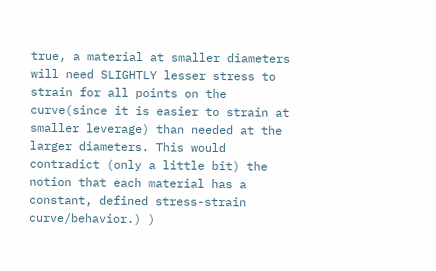true, a material at smaller diameters will need SLIGHTLY lesser stress to strain for all points on the curve(since it is easier to strain at smaller leverage) than needed at the larger diameters. This would contradict (only a little bit) the notion that each material has a constant, defined stress-strain curve/behavior.) )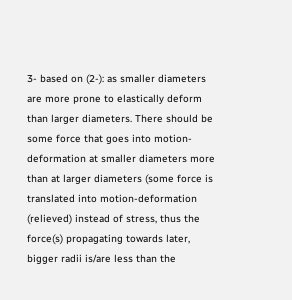3- based on (2-): as smaller diameters are more prone to elastically deform than larger diameters. There should be some force that goes into motion-deformation at smaller diameters more than at larger diameters (some force is translated into motion-deformation (relieved) instead of stress, thus the force(s) propagating towards later, bigger radii is/are less than the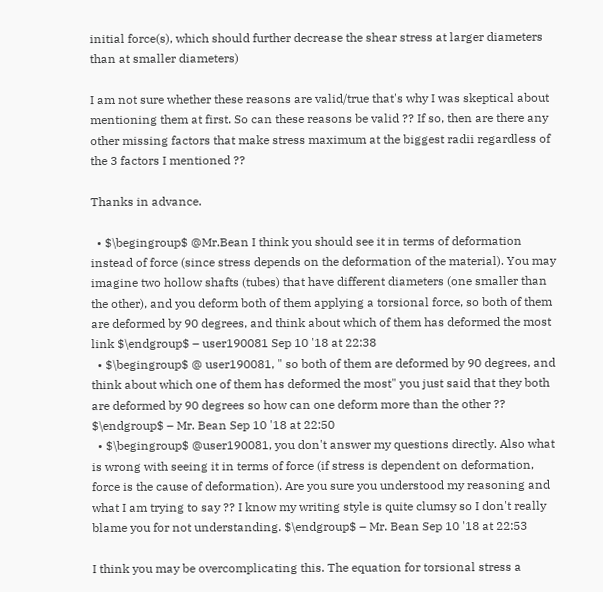initial force(s), which should further decrease the shear stress at larger diameters than at smaller diameters)

I am not sure whether these reasons are valid/true that's why I was skeptical about mentioning them at first. So can these reasons be valid ?? If so, then are there any other missing factors that make stress maximum at the biggest radii regardless of the 3 factors I mentioned ??

Thanks in advance.

  • $\begingroup$ @Mr.Bean I think you should see it in terms of deformation instead of force (since stress depends on the deformation of the material). You may imagine two hollow shafts (tubes) that have different diameters (one smaller than the other), and you deform both of them applying a torsional force, so both of them are deformed by 90 degrees, and think about which of them has deformed the most link $\endgroup$ – user190081 Sep 10 '18 at 22:38
  • $\begingroup$ @ user190081, " so both of them are deformed by 90 degrees, and think about which one of them has deformed the most" you just said that they both are deformed by 90 degrees so how can one deform more than the other ?? $\endgroup$ – Mr. Bean Sep 10 '18 at 22:50
  • $\begingroup$ @user190081, you don't answer my questions directly. Also what is wrong with seeing it in terms of force (if stress is dependent on deformation, force is the cause of deformation). Are you sure you understood my reasoning and what I am trying to say ?? I know my writing style is quite clumsy so I don't really blame you for not understanding. $\endgroup$ – Mr. Bean Sep 10 '18 at 22:53

I think you may be overcomplicating this. The equation for torsional stress a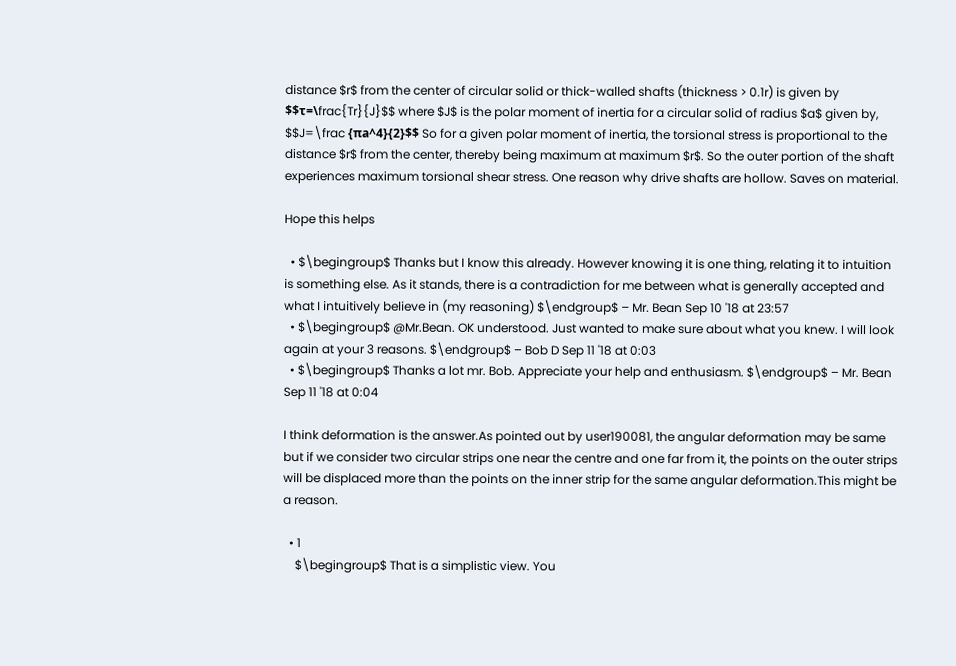distance $r$ from the center of circular solid or thick-walled shafts (thickness > 0.1r) is given by $$τ=\frac{Tr}{J}$$ where $J$ is the polar moment of inertia for a circular solid of radius $a$ given by, $$J=\frac {πa^4}{2}$$ So for a given polar moment of inertia, the torsional stress is proportional to the distance $r$ from the center, thereby being maximum at maximum $r$. So the outer portion of the shaft experiences maximum torsional shear stress. One reason why drive shafts are hollow. Saves on material.

Hope this helps

  • $\begingroup$ Thanks but I know this already. However knowing it is one thing, relating it to intuition is something else. As it stands, there is a contradiction for me between what is generally accepted and what I intuitively believe in (my reasoning) $\endgroup$ – Mr. Bean Sep 10 '18 at 23:57
  • $\begingroup$ @Mr.Bean. OK understood. Just wanted to make sure about what you knew. I will look again at your 3 reasons. $\endgroup$ – Bob D Sep 11 '18 at 0:03
  • $\begingroup$ Thanks a lot mr. Bob. Appreciate your help and enthusiasm. $\endgroup$ – Mr. Bean Sep 11 '18 at 0:04

I think deformation is the answer.As pointed out by user190081, the angular deformation may be same but if we consider two circular strips one near the centre and one far from it, the points on the outer strips will be displaced more than the points on the inner strip for the same angular deformation.This might be a reason.

  • 1
    $\begingroup$ That is a simplistic view. You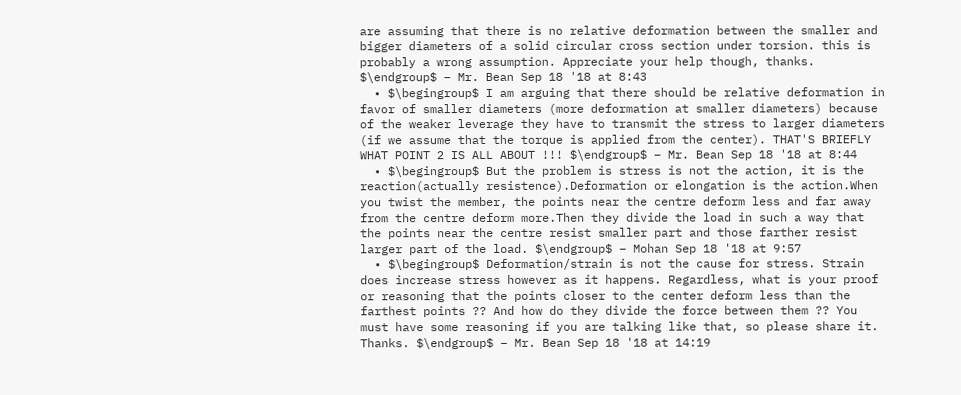are assuming that there is no relative deformation between the smaller and bigger diameters of a solid circular cross section under torsion. this is probably a wrong assumption. Appreciate your help though, thanks. $\endgroup$ – Mr. Bean Sep 18 '18 at 8:43
  • $\begingroup$ I am arguing that there should be relative deformation in favor of smaller diameters (more deformation at smaller diameters) because of the weaker leverage they have to transmit the stress to larger diameters (if we assume that the torque is applied from the center). THAT'S BRIEFLY WHAT POINT 2 IS ALL ABOUT !!! $\endgroup$ – Mr. Bean Sep 18 '18 at 8:44
  • $\begingroup$ But the problem is stress is not the action, it is the reaction(actually resistence).Deformation or elongation is the action.When you twist the member, the points near the centre deform less and far away from the centre deform more.Then they divide the load in such a way that the points near the centre resist smaller part and those farther resist larger part of the load. $\endgroup$ – Mohan Sep 18 '18 at 9:57
  • $\begingroup$ Deformation/strain is not the cause for stress. Strain does increase stress however as it happens. Regardless, what is your proof or reasoning that the points closer to the center deform less than the farthest points ?? And how do they divide the force between them ?? You must have some reasoning if you are talking like that, so please share it. Thanks. $\endgroup$ – Mr. Bean Sep 18 '18 at 14:19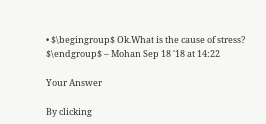• $\begingroup$ Ok.What is the cause of stress? $\endgroup$ – Mohan Sep 18 '18 at 14:22

Your Answer

By clicking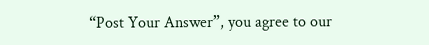“Post Your Answer”, you agree to our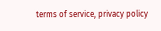terms of service, privacy policy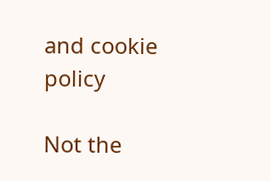and cookie policy

Not the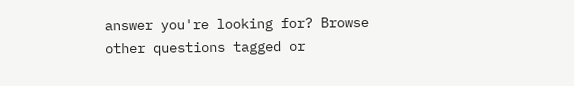answer you're looking for? Browse other questions tagged or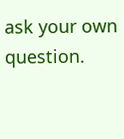ask your own question.